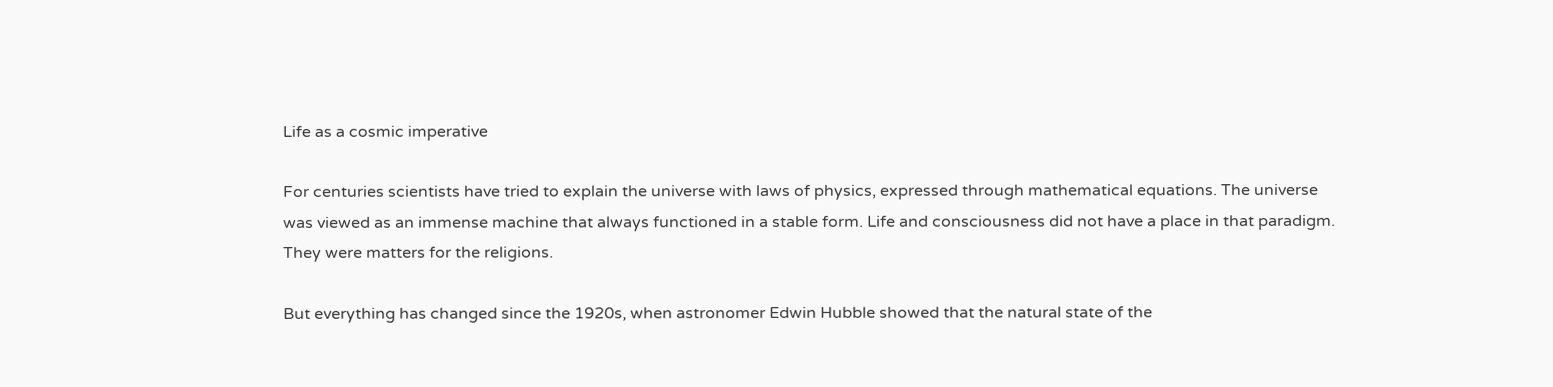Life as a cosmic imperative

For centuries scientists have tried to explain the universe with laws of physics, expressed through mathematical equations. The universe was viewed as an immense machine that always functioned in a stable form. Life and consciousness did not have a place in that paradigm. They were matters for the religions.

But everything has changed since the 1920s, when astronomer Edwin Hubble showed that the natural state of the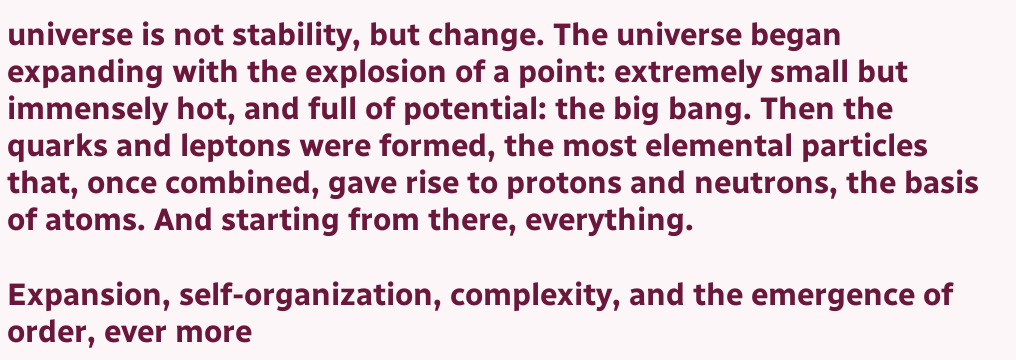universe is not stability, but change. The universe began expanding with the explosion of a point: extremely small but immensely hot, and full of potential: the big bang. Then the quarks and leptons were formed, the most elemental particles that, once combined, gave rise to protons and neutrons, the basis of atoms. And starting from there, everything.

Expansion, self-organization, complexity, and the emergence of order, ever more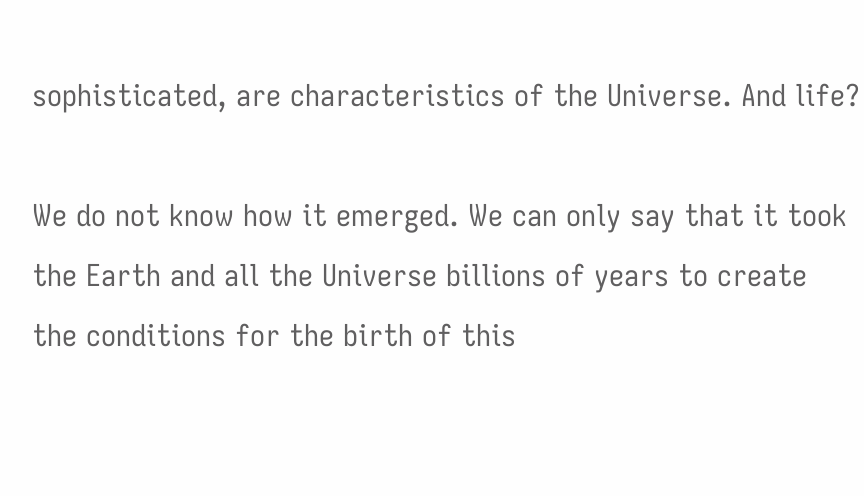sophisticated, are characteristics of the Universe. And life?

We do not know how it emerged. We can only say that it took the Earth and all the Universe billions of years to create the conditions for the birth of this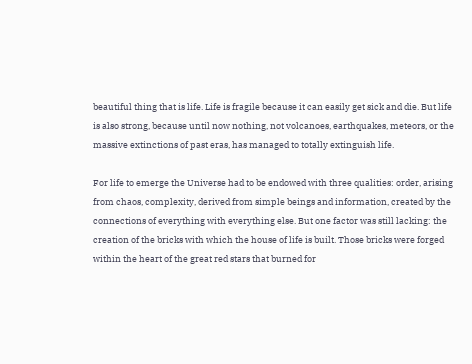beautiful thing that is life. Life is fragile because it can easily get sick and die. But life is also strong, because until now nothing, not volcanoes, earthquakes, meteors, or the massive extinctions of past eras, has managed to totally extinguish life.

For life to emerge the Universe had to be endowed with three qualities: order, arising from chaos, complexity, derived from simple beings and information, created by the connections of everything with everything else. But one factor was still lacking: the creation of the bricks with which the house of life is built. Those bricks were forged within the heart of the great red stars that burned for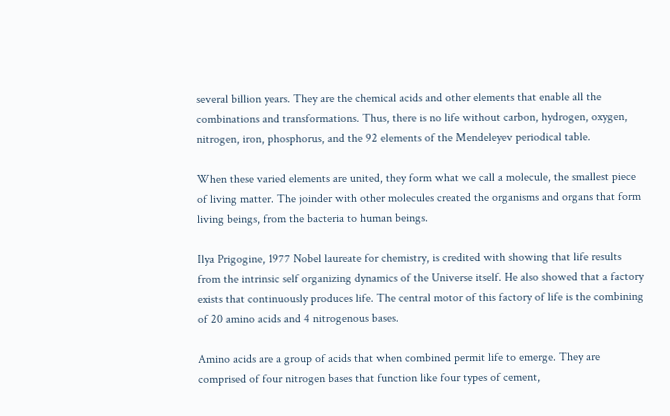several billion years. They are the chemical acids and other elements that enable all the combinations and transformations. Thus, there is no life without carbon, hydrogen, oxygen, nitrogen, iron, phosphorus, and the 92 elements of the Mendeleyev periodical table.

When these varied elements are united, they form what we call a molecule, the smallest piece of living matter. The joinder with other molecules created the organisms and organs that form living beings, from the bacteria to human beings.

Ilya Prigogine, 1977 Nobel laureate for chemistry, is credited with showing that life results from the intrinsic self organizing dynamics of the Universe itself. He also showed that a factory exists that continuously produces life. The central motor of this factory of life is the combining of 20 amino acids and 4 nitrogenous bases.

Amino acids are a group of acids that when combined permit life to emerge. They are comprised of four nitrogen bases that function like four types of cement,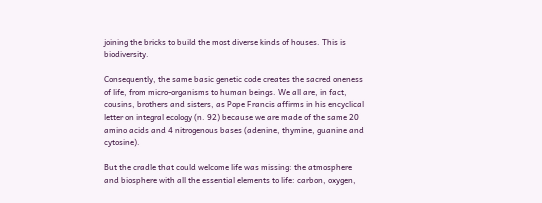joining the bricks to build the most diverse kinds of houses. This is biodiversity.

Consequently, the same basic genetic code creates the sacred oneness of life, from micro-organisms to human beings. We all are, in fact, cousins, brothers and sisters, as Pope Francis affirms in his encyclical letter on integral ecology (n. 92) because we are made of the same 20 amino acids and 4 nitrogenous bases (adenine, thymine, guanine and cytosine).

But the cradle that could welcome life was missing: the atmosphere and biosphere with all the essential elements to life: carbon, oxygen,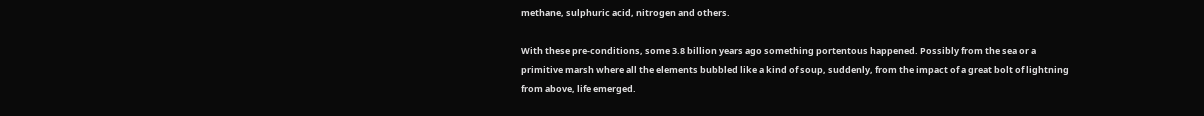methane, sulphuric acid, nitrogen and others.

With these pre-conditions, some 3.8 billion years ago something portentous happened. Possibly from the sea or a primitive marsh where all the elements bubbled like a kind of soup, suddenly, from the impact of a great bolt of lightning from above, life emerged.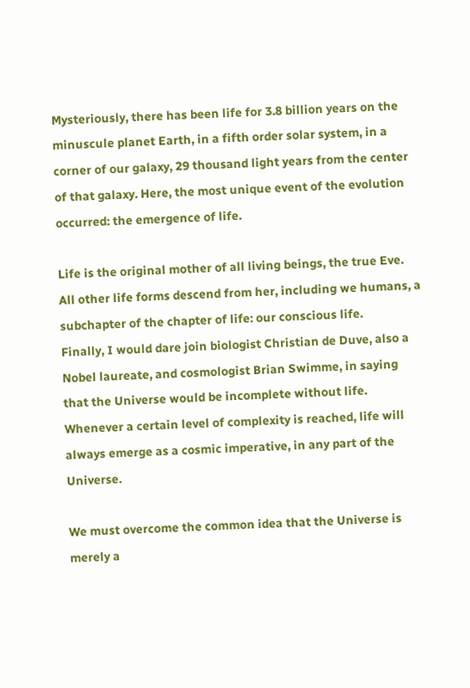Mysteriously, there has been life for 3.8 billion years on the minuscule planet Earth, in a fifth order solar system, in a corner of our galaxy, 29 thousand light years from the center of that galaxy. Here, the most unique event of the evolution occurred: the emergence of life.

Life is the original mother of all living beings, the true Eve. All other life forms descend from her, including we humans, a subchapter of the chapter of life: our conscious life.
Finally, I would dare join biologist Christian de Duve, also a Nobel laureate, and cosmologist Brian Swimme, in saying that the Universe would be incomplete without life. Whenever a certain level of complexity is reached, life will always emerge as a cosmic imperative, in any part of the Universe.

We must overcome the common idea that the Universe is merely a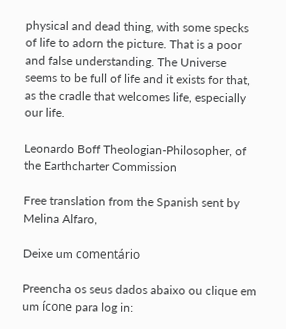physical and dead thing, with some specks of life to adorn the picture. That is a poor and false understanding. The Universe seems to be full of life and it exists for that, as the cradle that welcomes life, especially our life.

Leonardo Boff Theologian-Philosopher, of the Earthcharter Commission

Free translation from the Spanish sent by
Melina Alfaro,

Deixe um comentário

Preencha os seus dados abaixo ou clique em um ícone para log in: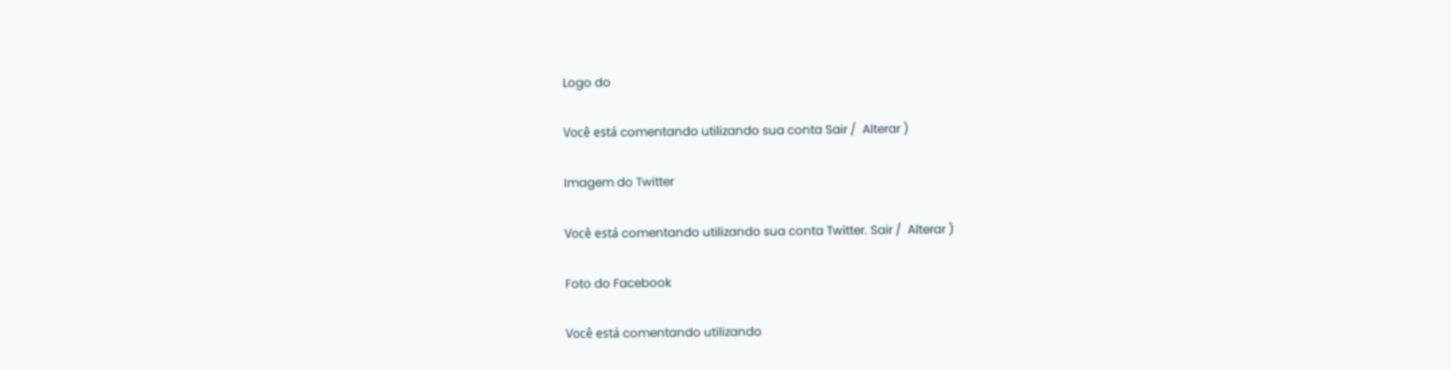Logo do

Você está comentando utilizando sua conta Sair /  Alterar )

Imagem do Twitter

Você está comentando utilizando sua conta Twitter. Sair /  Alterar )

Foto do Facebook

Você está comentando utilizando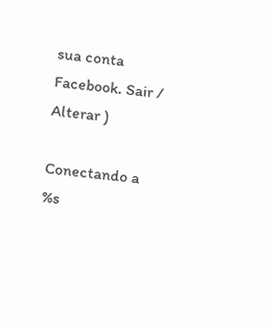sua conta Facebook. Sair /  Alterar )

Conectando a %s